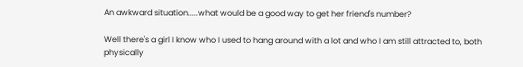An awkward situation.....what would be a good way to get her friend's number?

Well there's a girl I know who I used to hang around with a lot and who I am still attracted to, both physically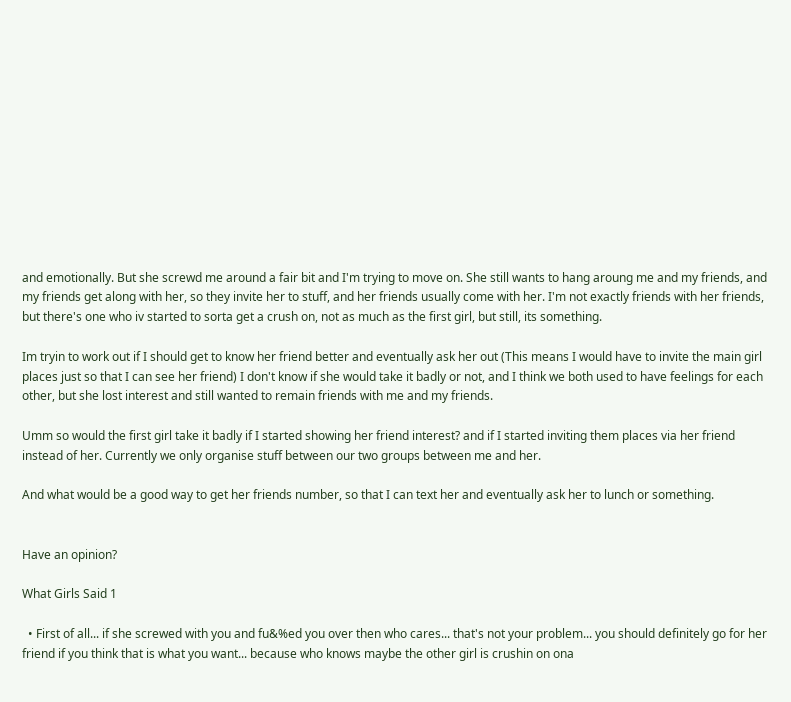and emotionally. But she screwd me around a fair bit and I'm trying to move on. She still wants to hang aroung me and my friends, and my friends get along with her, so they invite her to stuff, and her friends usually come with her. I'm not exactly friends with her friends, but there's one who iv started to sorta get a crush on, not as much as the first girl, but still, its something.

Im tryin to work out if I should get to know her friend better and eventually ask her out (This means I would have to invite the main girl places just so that I can see her friend) I don't know if she would take it badly or not, and I think we both used to have feelings for each other, but she lost interest and still wanted to remain friends with me and my friends.

Umm so would the first girl take it badly if I started showing her friend interest? and if I started inviting them places via her friend instead of her. Currently we only organise stuff between our two groups between me and her.

And what would be a good way to get her friends number, so that I can text her and eventually ask her to lunch or something.


Have an opinion?

What Girls Said 1

  • First of all... if she screwed with you and fu&%ed you over then who cares... that's not your problem... you should definitely go for her friend if you think that is what you want... because who knows maybe the other girl is crushin on ona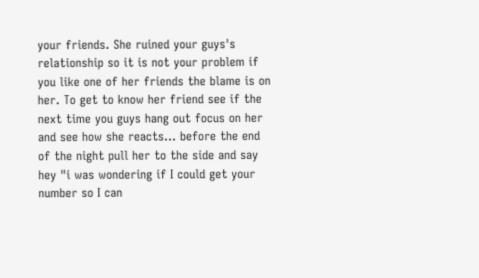your friends. She ruined your guys's relationship so it is not your problem if you like one of her friends the blame is on her. To get to know her friend see if the next time you guys hang out focus on her and see how she reacts... before the end of the night pull her to the side and say hey "i was wondering if I could get your number so I can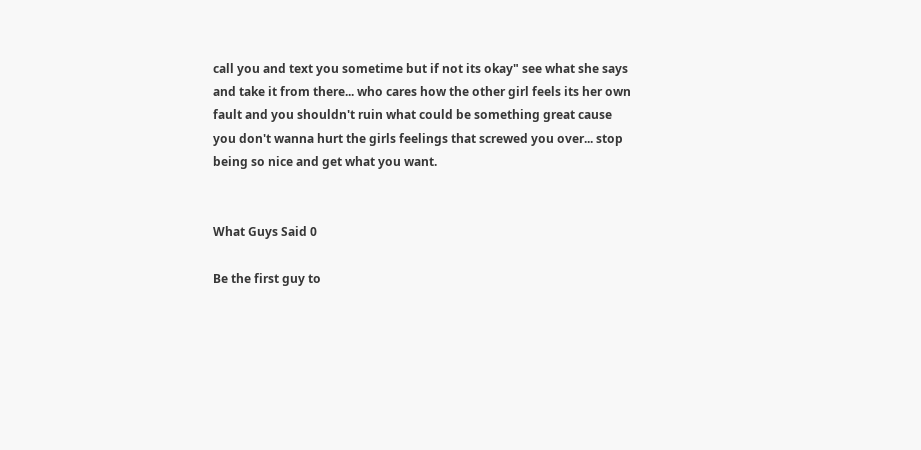call you and text you sometime but if not its okay" see what she says and take it from there... who cares how the other girl feels its her own fault and you shouldn't ruin what could be something great cause you don't wanna hurt the girls feelings that screwed you over... stop being so nice and get what you want.


What Guys Said 0

Be the first guy to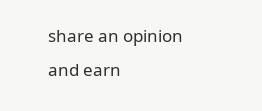share an opinion
and earn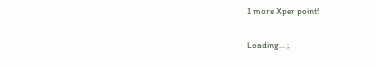1 more Xper point!

Loading... ;